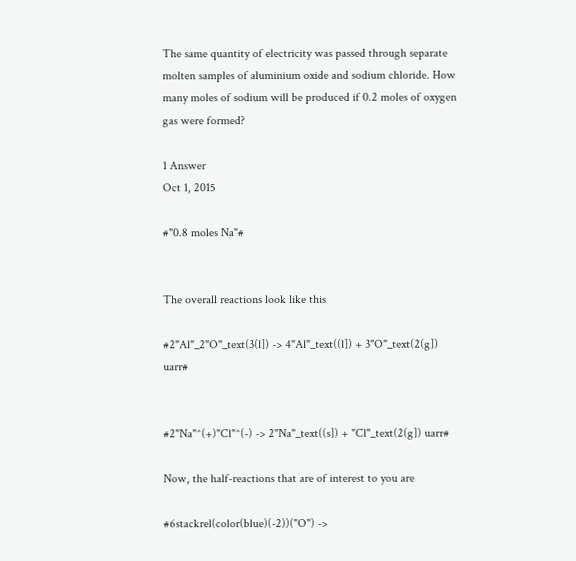The same quantity of electricity was passed through separate molten samples of aluminium oxide and sodium chloride. How many moles of sodium will be produced if 0.2 moles of oxygen gas were formed?

1 Answer
Oct 1, 2015

#"0.8 moles Na"#


The overall reactions look like this

#2"Al"_2"O"_text(3(l]) -> 4"Al"_text((l]) + 3"O"_text(2(g]) uarr#


#2"Na"^(+)"Cl"^(-) -> 2"Na"_text((s]) + "Cl"_text(2(g]) uarr#

Now, the half-reactions that are of interest to you are

#6stackrel(color(blue)(-2))("O") ->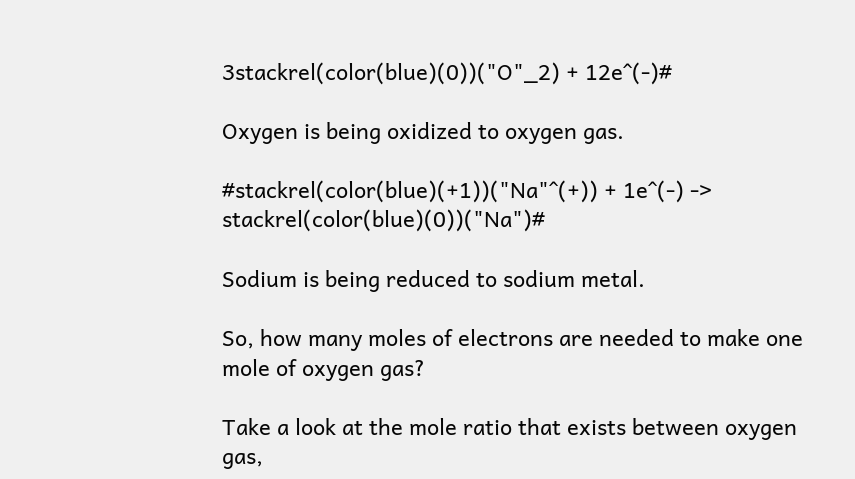3stackrel(color(blue)(0))("O"_2) + 12e^(-)#

Oxygen is being oxidized to oxygen gas.

#stackrel(color(blue)(+1))("Na"^(+)) + 1e^(-) -> stackrel(color(blue)(0))("Na")#

Sodium is being reduced to sodium metal.

So, how many moles of electrons are needed to make one mole of oxygen gas?

Take a look at the mole ratio that exists between oxygen gas,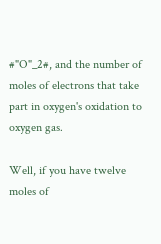#"O"_2#, and the number of moles of electrons that take part in oxygen's oxidation to oxygen gas.

Well, if you have twelve moles of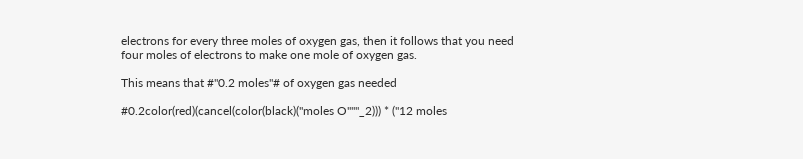electrons for every three moles of oxygen gas, then it follows that you need four moles of electrons to make one mole of oxygen gas.

This means that #"0.2 moles"# of oxygen gas needed

#0.2color(red)(cancel(color(black)("moles O"""_2))) * ("12 moles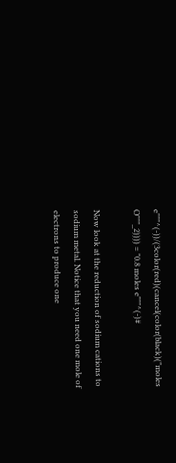e"""^(-))/(3color(red)(cancel(color(black)("moles O"""_2)))) = "0.8 moles e"""^(-)#

Now look at the reduction of sodium cations to sodium metal. Notice that you need one mole of electrons to produce one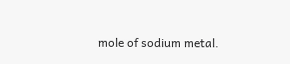mole of sodium metal.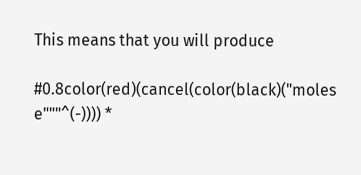This means that you will produce

#0.8color(red)(cancel(color(black)("moles e"""^(-)))) *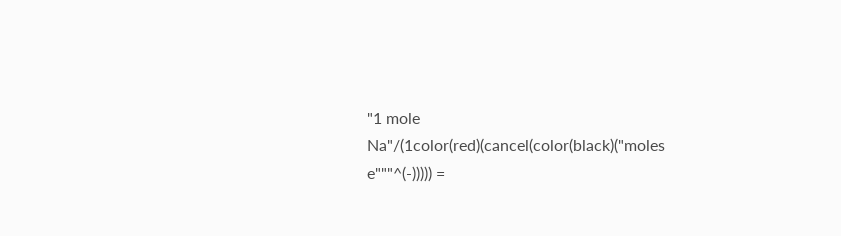"1 mole Na"/(1color(red)(cancel(color(black)("moles e"""^(-))))) =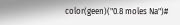color(geen)("0.8 moles Na")#